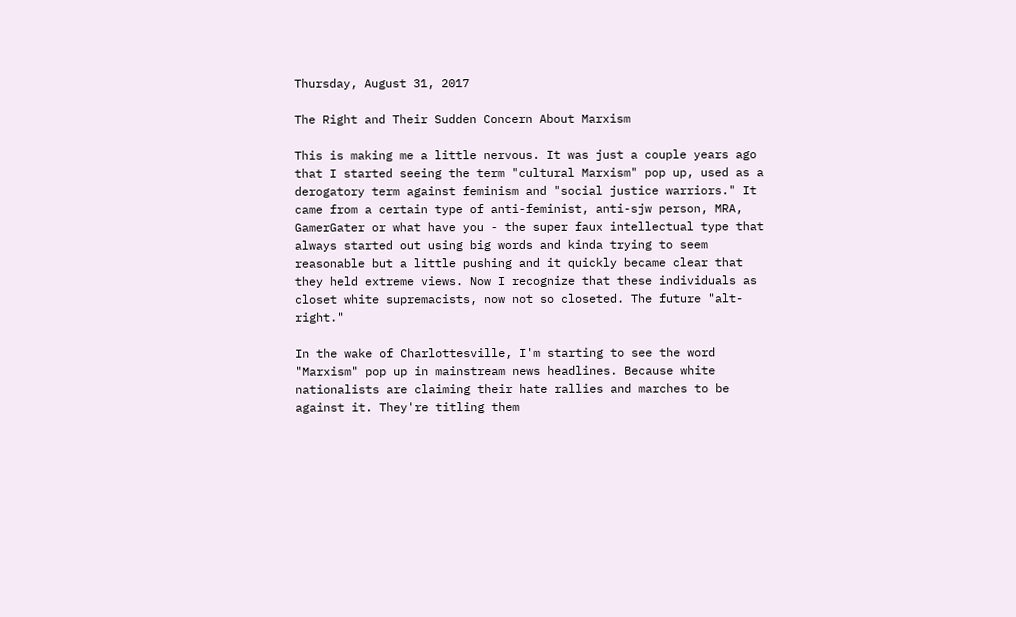Thursday, August 31, 2017

The Right and Their Sudden Concern About Marxism

This is making me a little nervous. It was just a couple years ago that I started seeing the term "cultural Marxism" pop up, used as a derogatory term against feminism and "social justice warriors." It came from a certain type of anti-feminist, anti-sjw person, MRA, GamerGater or what have you - the super faux intellectual type that always started out using big words and kinda trying to seem reasonable but a little pushing and it quickly became clear that they held extreme views. Now I recognize that these individuals as closet white supremacists, now not so closeted. The future "alt-right."

In the wake of Charlottesville, I'm starting to see the word "Marxism" pop up in mainstream news headlines. Because white nationalists are claiming their hate rallies and marches to be against it. They're titling them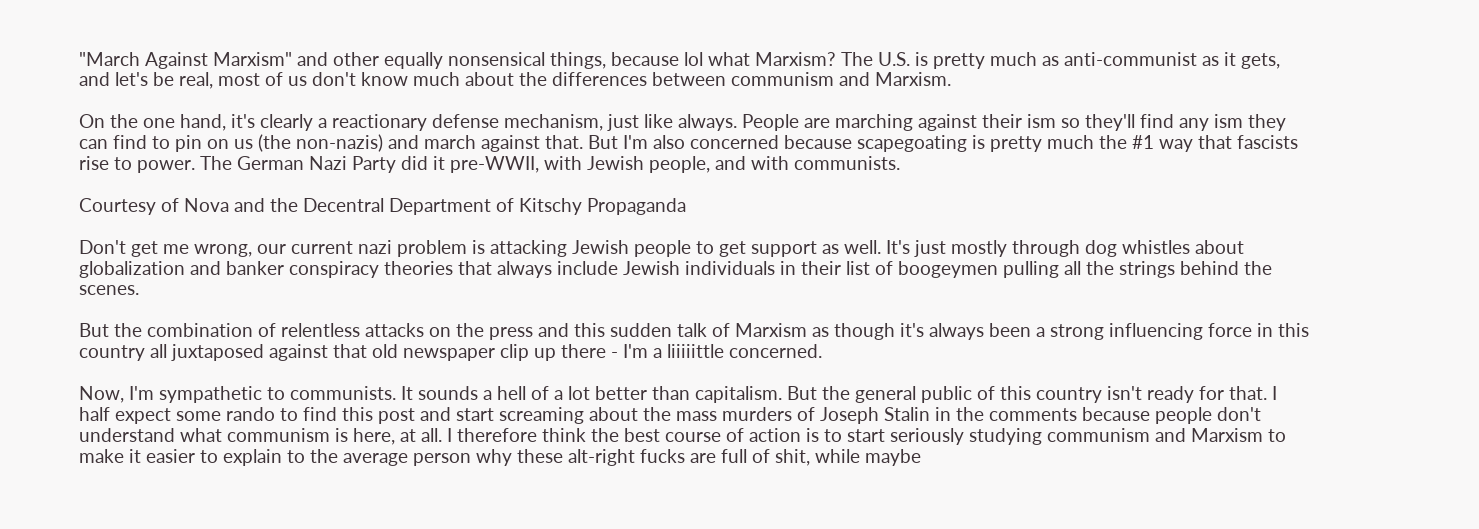"March Against Marxism" and other equally nonsensical things, because lol what Marxism? The U.S. is pretty much as anti-communist as it gets, and let's be real, most of us don't know much about the differences between communism and Marxism.

On the one hand, it's clearly a reactionary defense mechanism, just like always. People are marching against their ism so they'll find any ism they can find to pin on us (the non-nazis) and march against that. But I'm also concerned because scapegoating is pretty much the #1 way that fascists rise to power. The German Nazi Party did it pre-WWII, with Jewish people, and with communists.

Courtesy of Nova and the Decentral Department of Kitschy Propaganda

Don't get me wrong, our current nazi problem is attacking Jewish people to get support as well. It's just mostly through dog whistles about globalization and banker conspiracy theories that always include Jewish individuals in their list of boogeymen pulling all the strings behind the scenes.

But the combination of relentless attacks on the press and this sudden talk of Marxism as though it's always been a strong influencing force in this country all juxtaposed against that old newspaper clip up there - I'm a liiiiittle concerned.

Now, I'm sympathetic to communists. It sounds a hell of a lot better than capitalism. But the general public of this country isn't ready for that. I half expect some rando to find this post and start screaming about the mass murders of Joseph Stalin in the comments because people don't understand what communism is here, at all. I therefore think the best course of action is to start seriously studying communism and Marxism to make it easier to explain to the average person why these alt-right fucks are full of shit, while maybe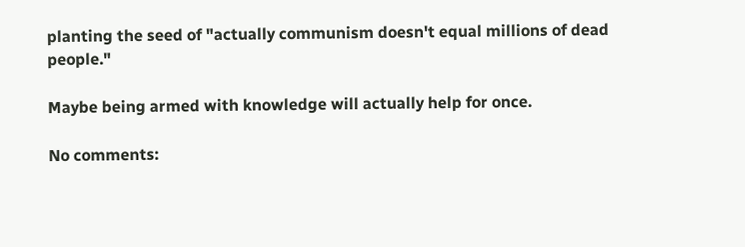planting the seed of "actually communism doesn't equal millions of dead people."

Maybe being armed with knowledge will actually help for once.

No comments: